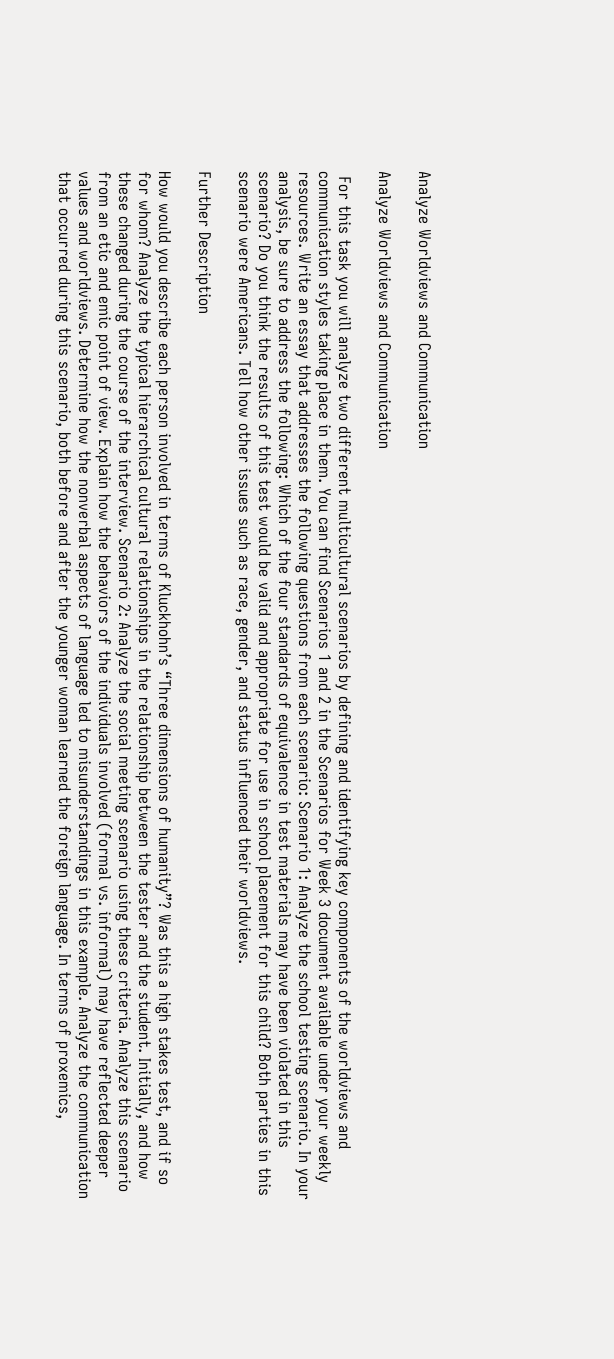Analyze Worldviews and Communication

Analyze Worldviews and Communication

 For this task you will analyze two different multicultural scenarios by defining and identifying key components of the worldviews and communication styles taking place in them. You can find Scenarios 1 and 2 in the Scenarios for Week 3 document available under your weekly resources. Write an essay that addresses the following questions from each scenario: Scenario 1: Analyze the school testing scenario. In your analysis, be sure to address the following: Which of the four standards of equivalence in test materials may have been violated in this scenario? Do you think the results of this test would be valid and appropriate for use in school placement for this child? Both parties in this scenario were Americans. Tell how other issues such as race, gender, and status influenced their worldviews.

Further Description

How would you describe each person involved in terms of Kluckhohn’s “Three dimensions of humanity”? Was this a high stakes test, and if so for whom? Analyze the typical hierarchical cultural relationships in the relationship between the tester and the student. Initially, and how these changed during the course of the interview. Scenario 2: Analyze the social meeting scenario using these criteria. Analyze this scenario from an etic and emic point of view. Explain how the behaviors of the individuals involved (formal vs. informal) may have reflected deeper values and worldviews. Determine how the nonverbal aspects of language led to misunderstandings in this example. Analyze the communication that occurred during this scenario, both before and after the younger woman learned the foreign language. In terms of proxemics,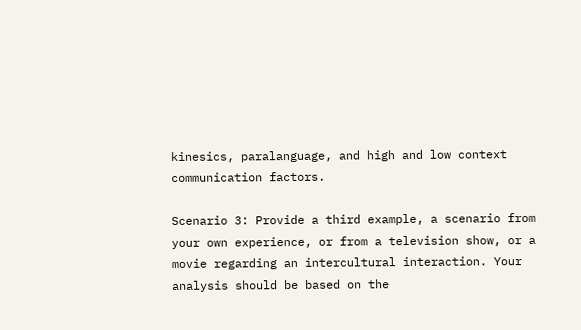kinesics, paralanguage, and high and low context communication factors.

Scenario 3: Provide a third example, a scenario from your own experience, or from a television show, or a movie regarding an intercultural interaction. Your analysis should be based on the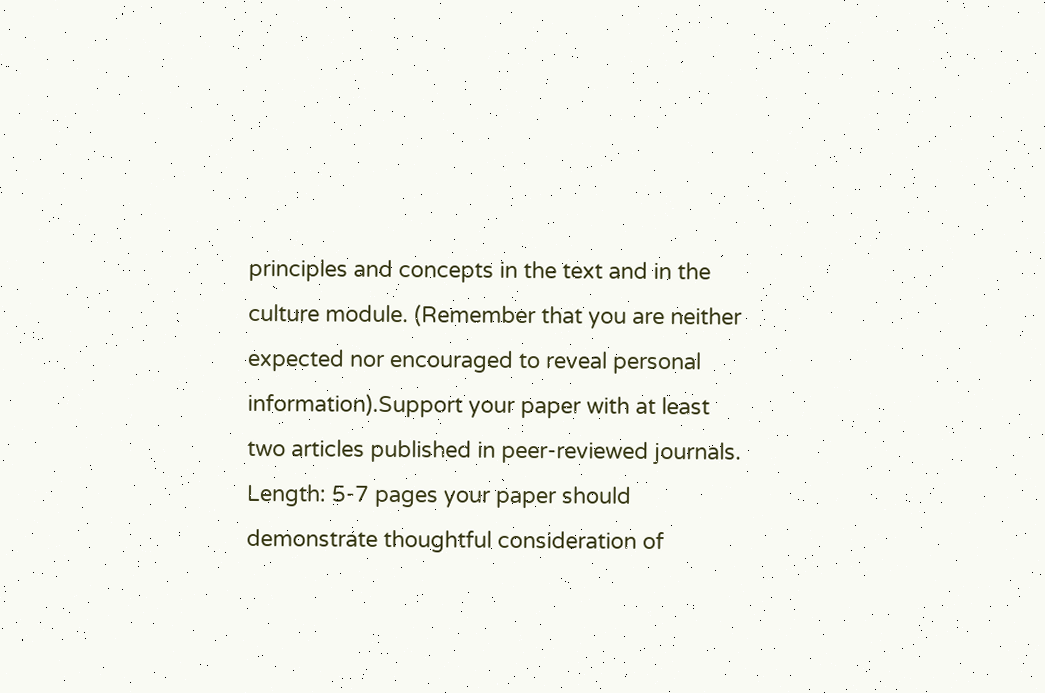principles and concepts in the text and in the culture module. (Remember that you are neither expected nor encouraged to reveal personal information).Support your paper with at least two articles published in peer-reviewed journals. Length: 5-7 pages your paper should demonstrate thoughtful consideration of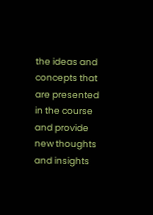the ideas and concepts that are presented in the course and provide new thoughts and insights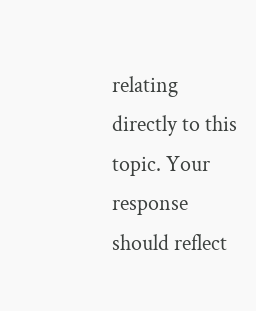relating directly to this topic. Your response should reflect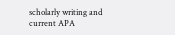scholarly writing and current APA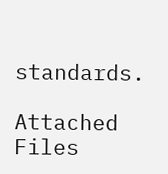standards.

Attached Files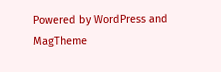Powered by WordPress and MagTheme